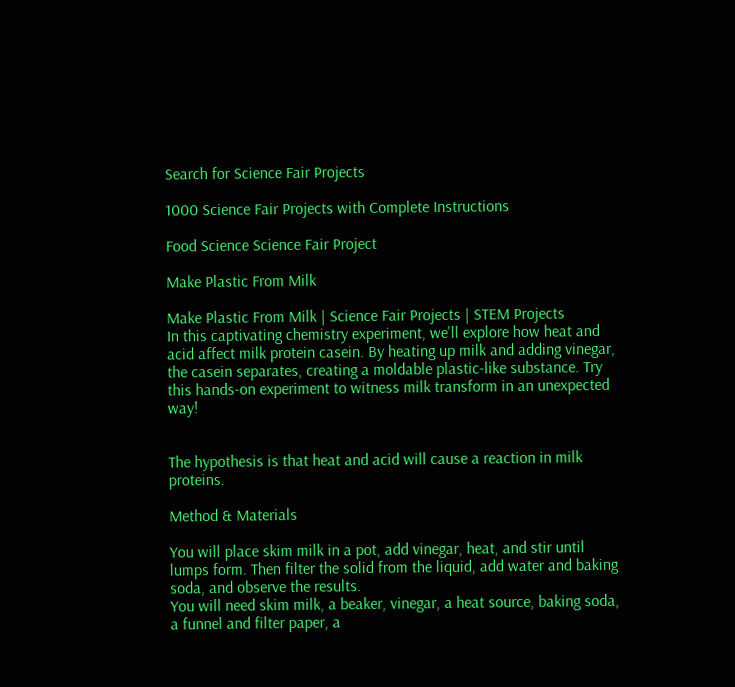Search for Science Fair Projects

1000 Science Fair Projects with Complete Instructions

Food Science Science Fair Project

Make Plastic From Milk

Make Plastic From Milk | Science Fair Projects | STEM Projects
In this captivating chemistry experiment, we'll explore how heat and acid affect milk protein casein. By heating up milk and adding vinegar, the casein separates, creating a moldable plastic-like substance. Try this hands-on experiment to witness milk transform in an unexpected way!


The hypothesis is that heat and acid will cause a reaction in milk proteins.

Method & Materials

You will place skim milk in a pot, add vinegar, heat, and stir until lumps form. Then filter the solid from the liquid, add water and baking soda, and observe the results.
You will need skim milk, a beaker, vinegar, a heat source, baking soda, a funnel and filter paper, a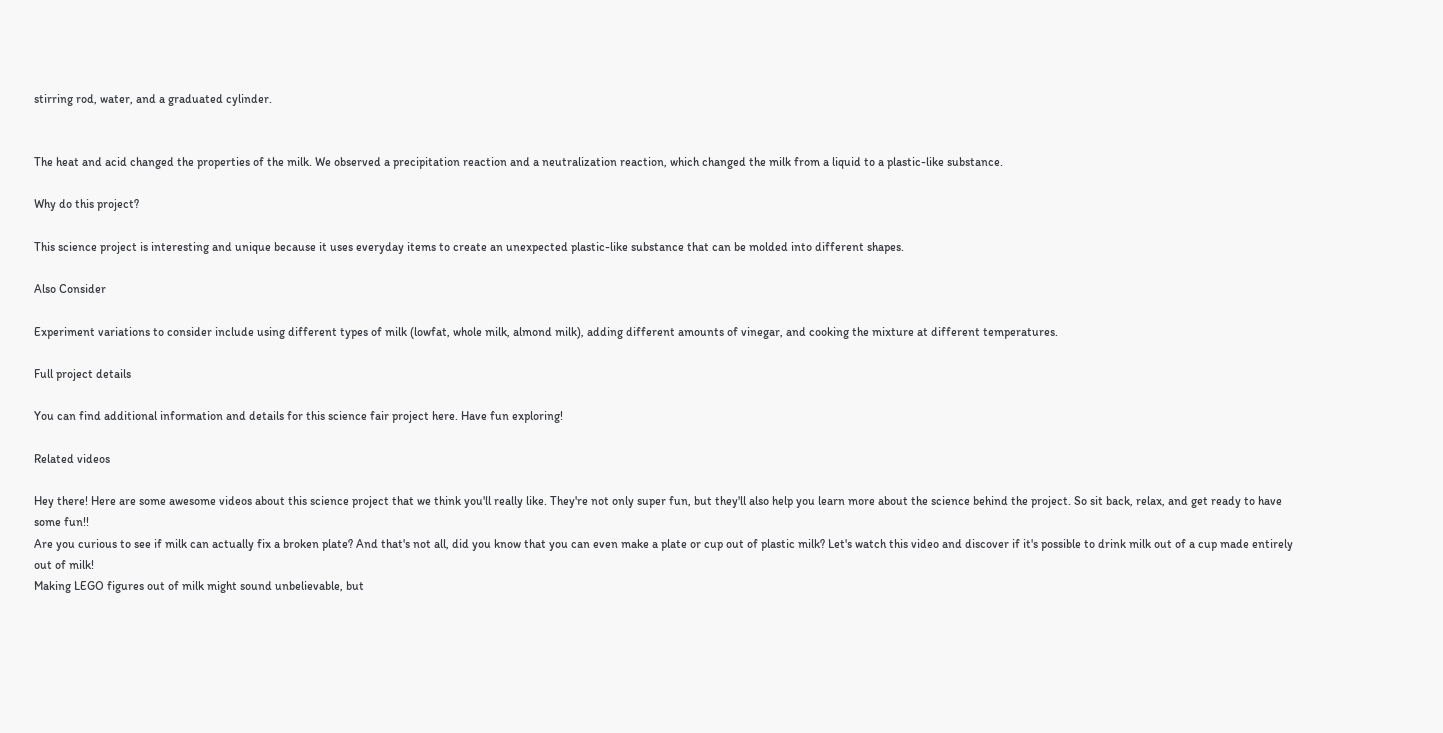stirring rod, water, and a graduated cylinder.


The heat and acid changed the properties of the milk. We observed a precipitation reaction and a neutralization reaction, which changed the milk from a liquid to a plastic-like substance.

Why do this project?

This science project is interesting and unique because it uses everyday items to create an unexpected plastic-like substance that can be molded into different shapes.

Also Consider

Experiment variations to consider include using different types of milk (lowfat, whole milk, almond milk), adding different amounts of vinegar, and cooking the mixture at different temperatures.

Full project details

You can find additional information and details for this science fair project here. Have fun exploring!

Related videos

Hey there! Here are some awesome videos about this science project that we think you'll really like. They're not only super fun, but they'll also help you learn more about the science behind the project. So sit back, relax, and get ready to have some fun!!
Are you curious to see if milk can actually fix a broken plate? And that's not all, did you know that you can even make a plate or cup out of plastic milk? Let's watch this video and discover if it's possible to drink milk out of a cup made entirely out of milk!
Making LEGO figures out of milk might sound unbelievable, but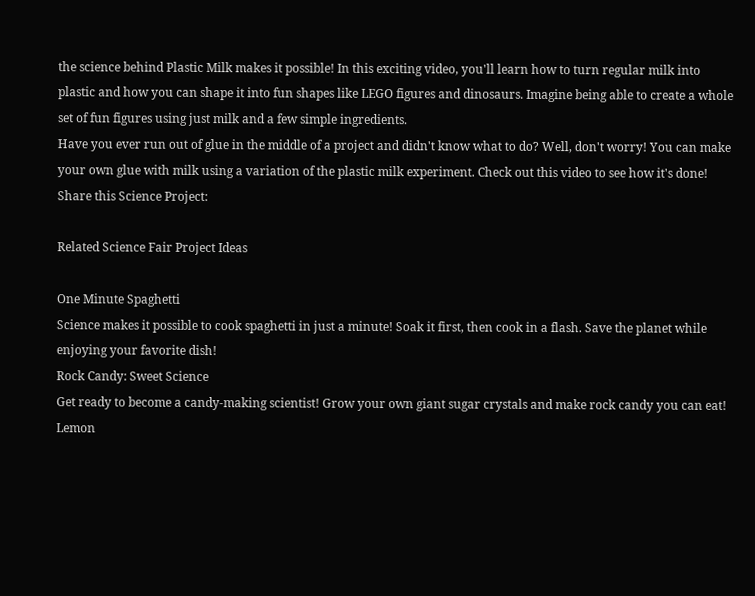the science behind Plastic Milk makes it possible! In this exciting video, you'll learn how to turn regular milk into plastic and how you can shape it into fun shapes like LEGO figures and dinosaurs. Imagine being able to create a whole set of fun figures using just milk and a few simple ingredients.
Have you ever run out of glue in the middle of a project and didn't know what to do? Well, don't worry! You can make your own glue with milk using a variation of the plastic milk experiment. Check out this video to see how it's done!
Share this Science Project:

Related Science Fair Project Ideas

One Minute Spaghetti
Science makes it possible to cook spaghetti in just a minute! Soak it first, then cook in a flash. Save the planet while enjoying your favorite dish!
Rock Candy: Sweet Science
Get ready to become a candy-making scientist! Grow your own giant sugar crystals and make rock candy you can eat!
Lemon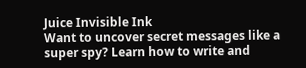Juice Invisible Ink
Want to uncover secret messages like a super spy? Learn how to write and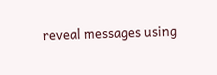reveal messages using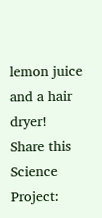lemon juice and a hair dryer!
Share this Science Project: